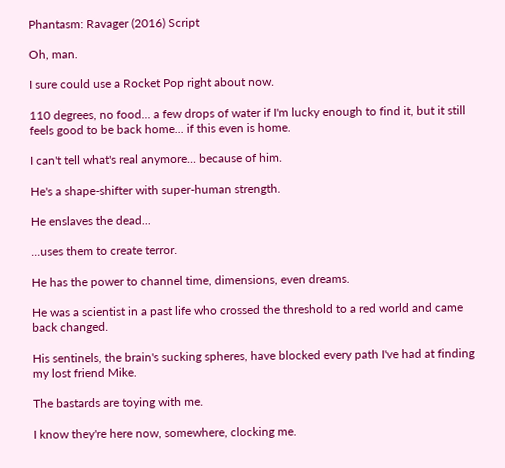Phantasm: Ravager (2016) Script

Oh, man.

I sure could use a Rocket Pop right about now.

110 degrees, no food... a few drops of water if I'm lucky enough to find it, but it still feels good to be back home... if this even is home.

I can't tell what's real anymore... because of him.

He's a shape-shifter with super-human strength.

He enslaves the dead...

...uses them to create terror.

He has the power to channel time, dimensions, even dreams.

He was a scientist in a past life who crossed the threshold to a red world and came back changed.

His sentinels, the brain's sucking spheres, have blocked every path I've had at finding my lost friend Mike.

The bastards are toying with me.

I know they're here now, somewhere, clocking me.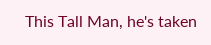This Tall Man, he's taken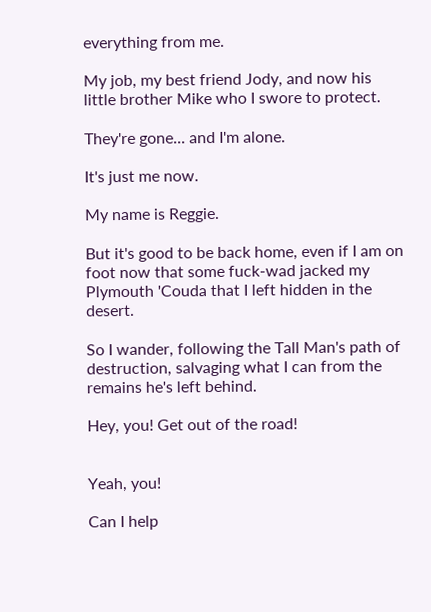everything from me.

My job, my best friend Jody, and now his little brother Mike who I swore to protect.

They're gone... and I'm alone.

It's just me now.

My name is Reggie.

But it's good to be back home, even if I am on foot now that some fuck-wad jacked my Plymouth 'Couda that I left hidden in the desert.

So I wander, following the Tall Man's path of destruction, salvaging what I can from the remains he's left behind.

Hey, you! Get out of the road!


Yeah, you!

Can I help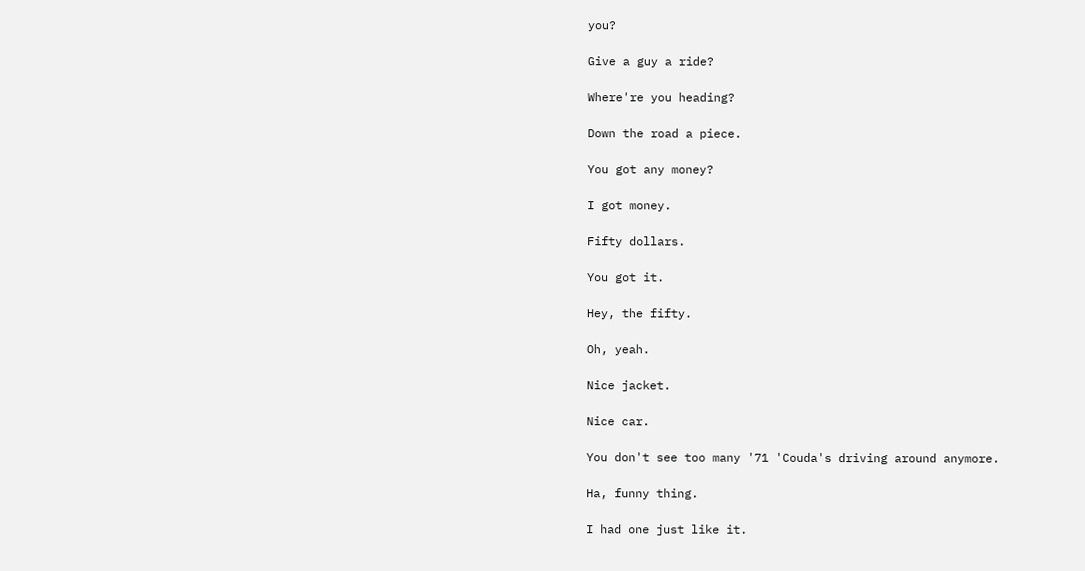you?

Give a guy a ride?

Where're you heading?

Down the road a piece.

You got any money?

I got money.

Fifty dollars.

You got it.

Hey, the fifty.

Oh, yeah.

Nice jacket.

Nice car.

You don't see too many '71 'Couda's driving around anymore.

Ha, funny thing.

I had one just like it.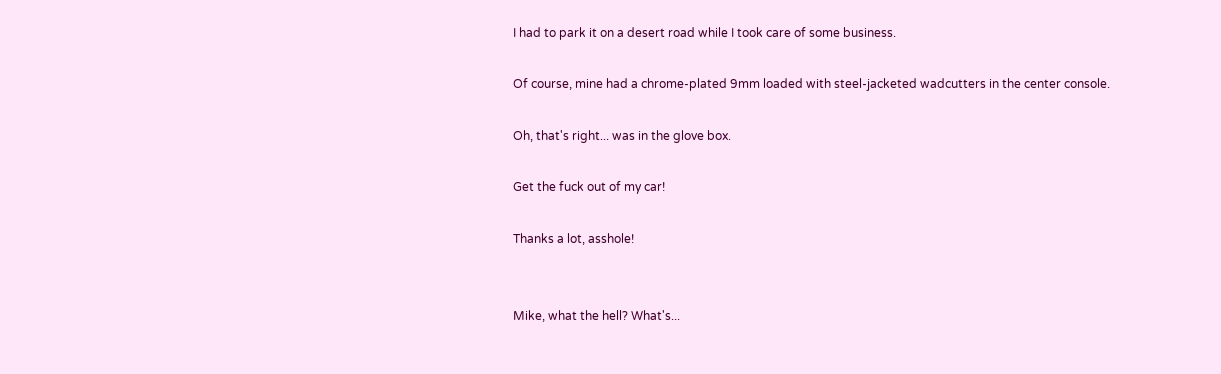I had to park it on a desert road while I took care of some business.

Of course, mine had a chrome-plated 9mm loaded with steel-jacketed wadcutters in the center console.

Oh, that's right... was in the glove box.

Get the fuck out of my car!

Thanks a lot, asshole!


Mike, what the hell? What's...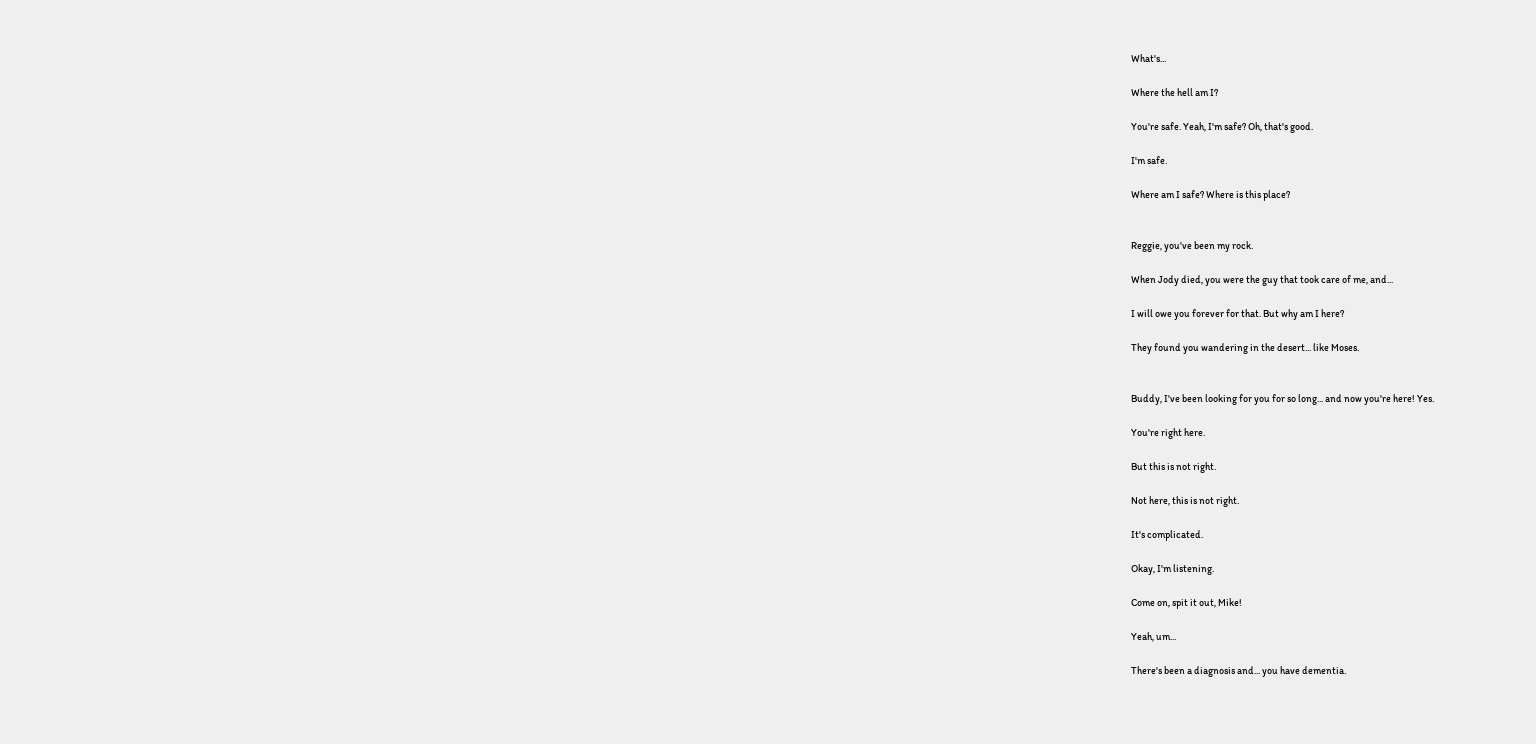What's...

Where the hell am I?

You're safe. Yeah, I'm safe? Oh, that's good.

I'm safe.

Where am I safe? Where is this place?


Reggie, you've been my rock.

When Jody died, you were the guy that took care of me, and...

I will owe you forever for that. But why am I here?

They found you wandering in the desert... like Moses.


Buddy, I've been looking for you for so long... and now you're here! Yes.

You're right here.

But this is not right.

Not here, this is not right.

It's complicated.

Okay, I'm listening.

Come on, spit it out, Mike!

Yeah, um...

There's been a diagnosis and... you have dementia.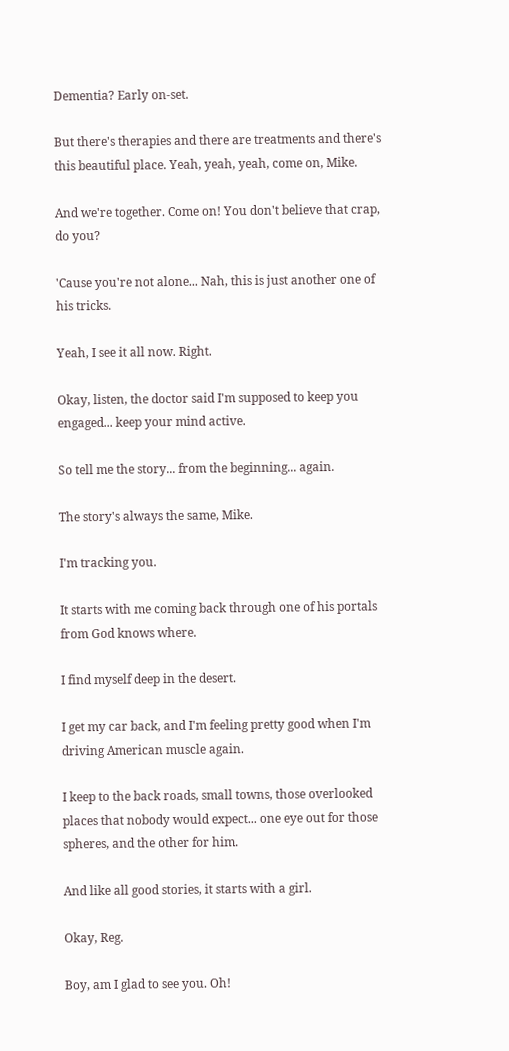Dementia? Early on-set.

But there's therapies and there are treatments and there's this beautiful place. Yeah, yeah, yeah, come on, Mike.

And we're together. Come on! You don't believe that crap, do you?

'Cause you're not alone... Nah, this is just another one of his tricks.

Yeah, I see it all now. Right.

Okay, listen, the doctor said I'm supposed to keep you engaged... keep your mind active.

So tell me the story... from the beginning... again.

The story's always the same, Mike.

I'm tracking you.

It starts with me coming back through one of his portals from God knows where.

I find myself deep in the desert.

I get my car back, and I'm feeling pretty good when I'm driving American muscle again.

I keep to the back roads, small towns, those overlooked places that nobody would expect... one eye out for those spheres, and the other for him.

And like all good stories, it starts with a girl.

Okay, Reg.

Boy, am I glad to see you. Oh!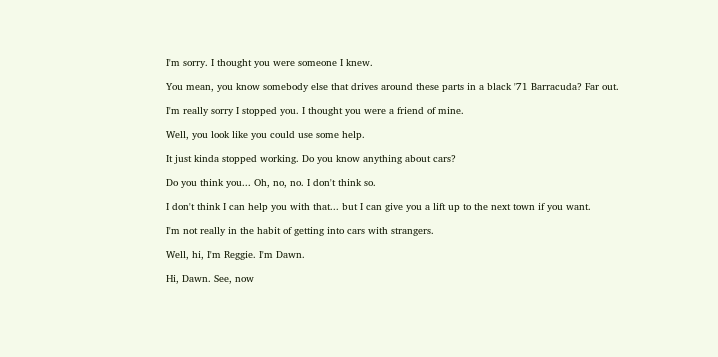I'm sorry. I thought you were someone I knew.

You mean, you know somebody else that drives around these parts in a black '71 Barracuda? Far out.

I'm really sorry I stopped you. I thought you were a friend of mine.

Well, you look like you could use some help.

It just kinda stopped working. Do you know anything about cars?

Do you think you... Oh, no, no. I don't think so.

I don't think I can help you with that... but I can give you a lift up to the next town if you want.

I'm not really in the habit of getting into cars with strangers.

Well, hi, I'm Reggie. I'm Dawn.

Hi, Dawn. See, now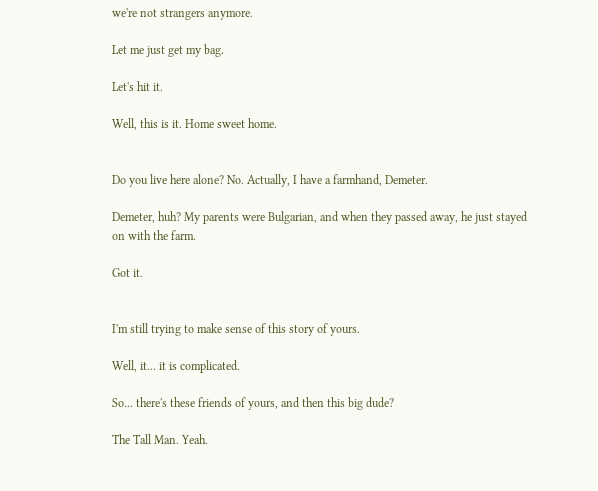we're not strangers anymore.

Let me just get my bag.

Let's hit it.

Well, this is it. Home sweet home.


Do you live here alone? No. Actually, I have a farmhand, Demeter.

Demeter, huh? My parents were Bulgarian, and when they passed away, he just stayed on with the farm.

Got it.


I'm still trying to make sense of this story of yours.

Well, it... it is complicated.

So... there's these friends of yours, and then this big dude?

The Tall Man. Yeah.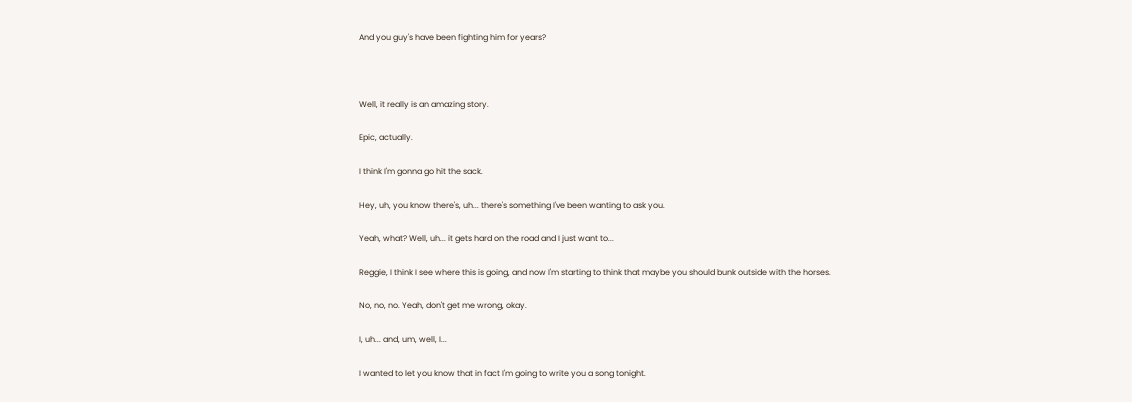And you guy's have been fighting him for years?



Well, it really is an amazing story.

Epic, actually.

I think I'm gonna go hit the sack.

Hey, uh, you know there's, uh... there's something I've been wanting to ask you.

Yeah, what? Well, uh... it gets hard on the road and I just want to...

Reggie, I think I see where this is going, and now I'm starting to think that maybe you should bunk outside with the horses.

No, no, no. Yeah, don't get me wrong, okay.

I, uh... and, um, well, I...

I wanted to let you know that in fact I'm going to write you a song tonight.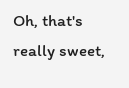Oh, that's really sweet,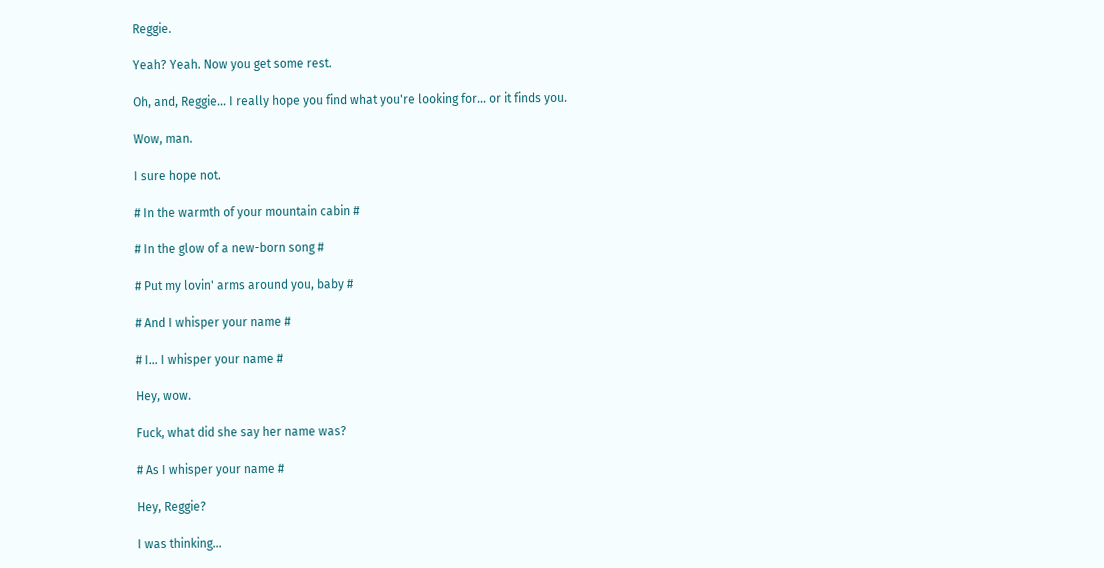Reggie.

Yeah? Yeah. Now you get some rest.

Oh, and, Reggie... I really hope you find what you're looking for... or it finds you.

Wow, man.

I sure hope not.

# In the warmth of your mountain cabin #

# In the glow of a new-born song #

# Put my lovin' arms around you, baby #

# And I whisper your name #

# I... I whisper your name #

Hey, wow.

Fuck, what did she say her name was?

# As I whisper your name #

Hey, Reggie?

I was thinking...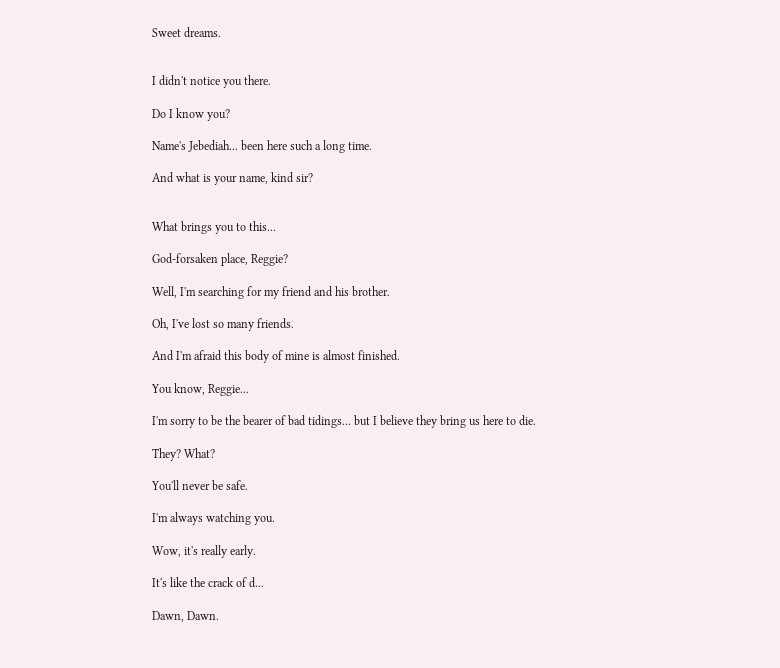Sweet dreams.


I didn't notice you there.

Do I know you?

Name's Jebediah... been here such a long time.

And what is your name, kind sir?


What brings you to this...

God-forsaken place, Reggie?

Well, I'm searching for my friend and his brother.

Oh, I've lost so many friends.

And I'm afraid this body of mine is almost finished.

You know, Reggie...

I'm sorry to be the bearer of bad tidings... but I believe they bring us here to die.

They? What?

You'll never be safe.

I'm always watching you.

Wow, it's really early.

It's like the crack of d...

Dawn, Dawn.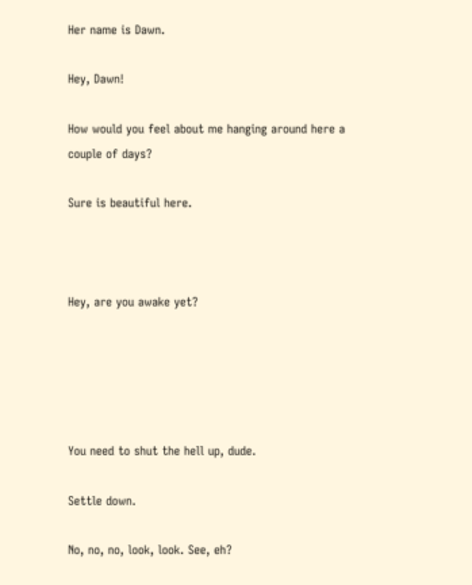Her name is Dawn.

Hey, Dawn!

How would you feel about me hanging around here a couple of days?

Sure is beautiful here.



Hey, are you awake yet?





You need to shut the hell up, dude.

Settle down.

No, no, no, look, look. See, eh?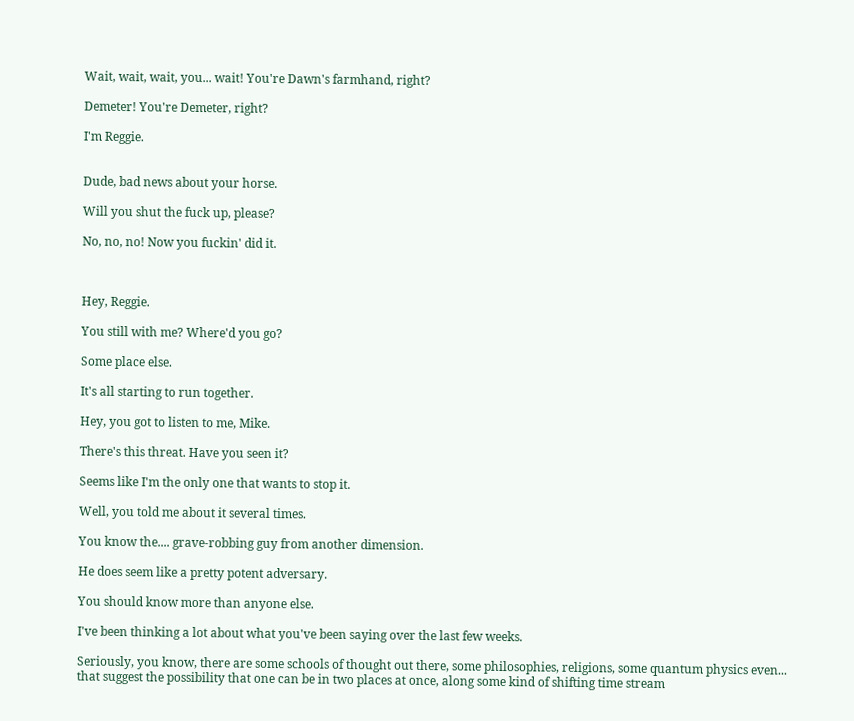Wait, wait, wait, you... wait! You're Dawn's farmhand, right?

Demeter! You're Demeter, right?

I'm Reggie.


Dude, bad news about your horse.

Will you shut the fuck up, please?

No, no, no! Now you fuckin' did it.



Hey, Reggie.

You still with me? Where'd you go?

Some place else.

It's all starting to run together.

Hey, you got to listen to me, Mike.

There's this threat. Have you seen it?

Seems like I'm the only one that wants to stop it.

Well, you told me about it several times.

You know the.... grave-robbing guy from another dimension.

He does seem like a pretty potent adversary.

You should know more than anyone else.

I've been thinking a lot about what you've been saying over the last few weeks.

Seriously, you know, there are some schools of thought out there, some philosophies, religions, some quantum physics even... that suggest the possibility that one can be in two places at once, along some kind of shifting time stream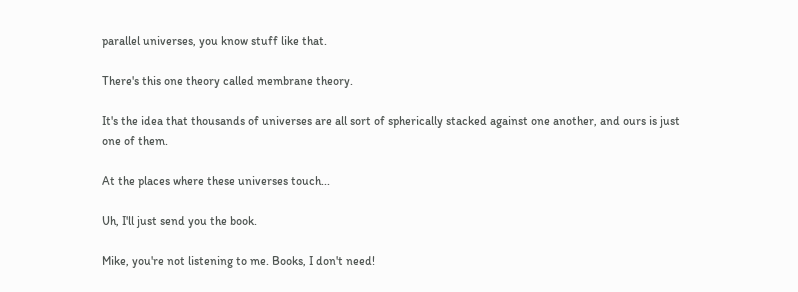parallel universes, you know stuff like that.

There's this one theory called membrane theory.

It's the idea that thousands of universes are all sort of spherically stacked against one another, and ours is just one of them.

At the places where these universes touch...

Uh, I'll just send you the book.

Mike, you're not listening to me. Books, I don't need!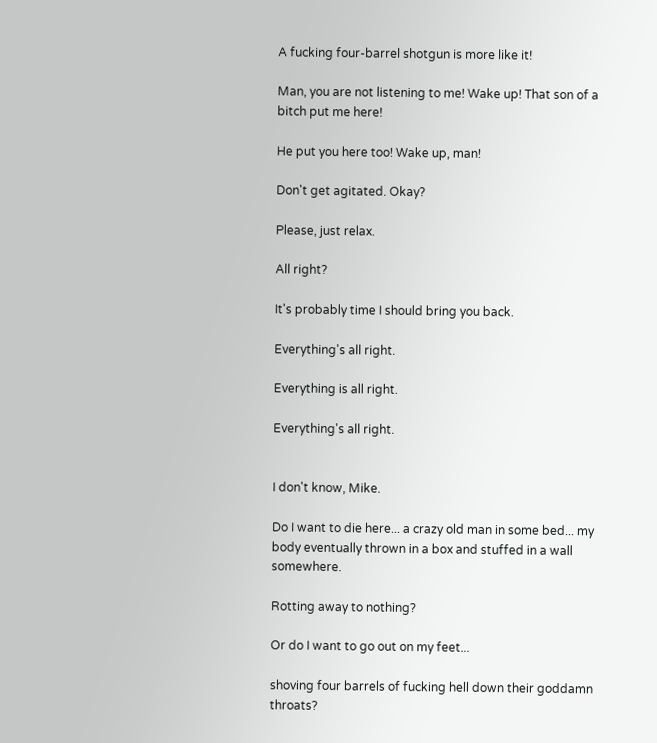A fucking four-barrel shotgun is more like it!

Man, you are not listening to me! Wake up! That son of a bitch put me here!

He put you here too! Wake up, man!

Don't get agitated. Okay?

Please, just relax.

All right?

It's probably time I should bring you back.

Everything's all right.

Everything is all right.

Everything's all right.


I don't know, Mike.

Do I want to die here... a crazy old man in some bed... my body eventually thrown in a box and stuffed in a wall somewhere.

Rotting away to nothing?

Or do I want to go out on my feet...

shoving four barrels of fucking hell down their goddamn throats?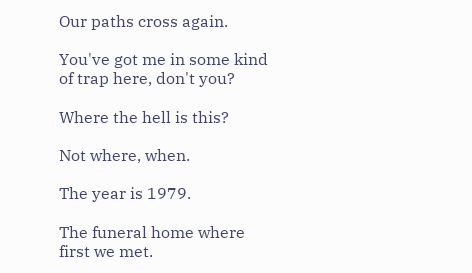Our paths cross again.

You've got me in some kind of trap here, don't you?

Where the hell is this?

Not where, when.

The year is 1979.

The funeral home where first we met.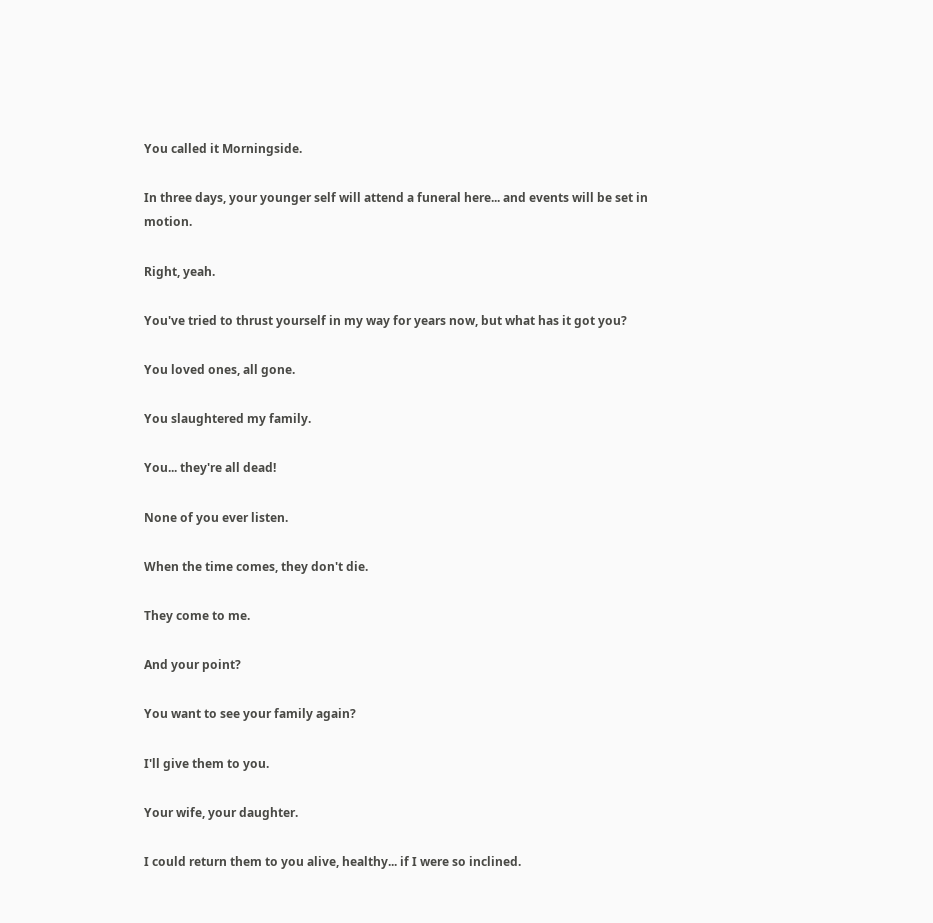You called it Morningside.

In three days, your younger self will attend a funeral here... and events will be set in motion.

Right, yeah.

You've tried to thrust yourself in my way for years now, but what has it got you?

You loved ones, all gone.

You slaughtered my family.

You... they're all dead!

None of you ever listen.

When the time comes, they don't die.

They come to me.

And your point?

You want to see your family again?

I'll give them to you.

Your wife, your daughter.

I could return them to you alive, healthy... if I were so inclined.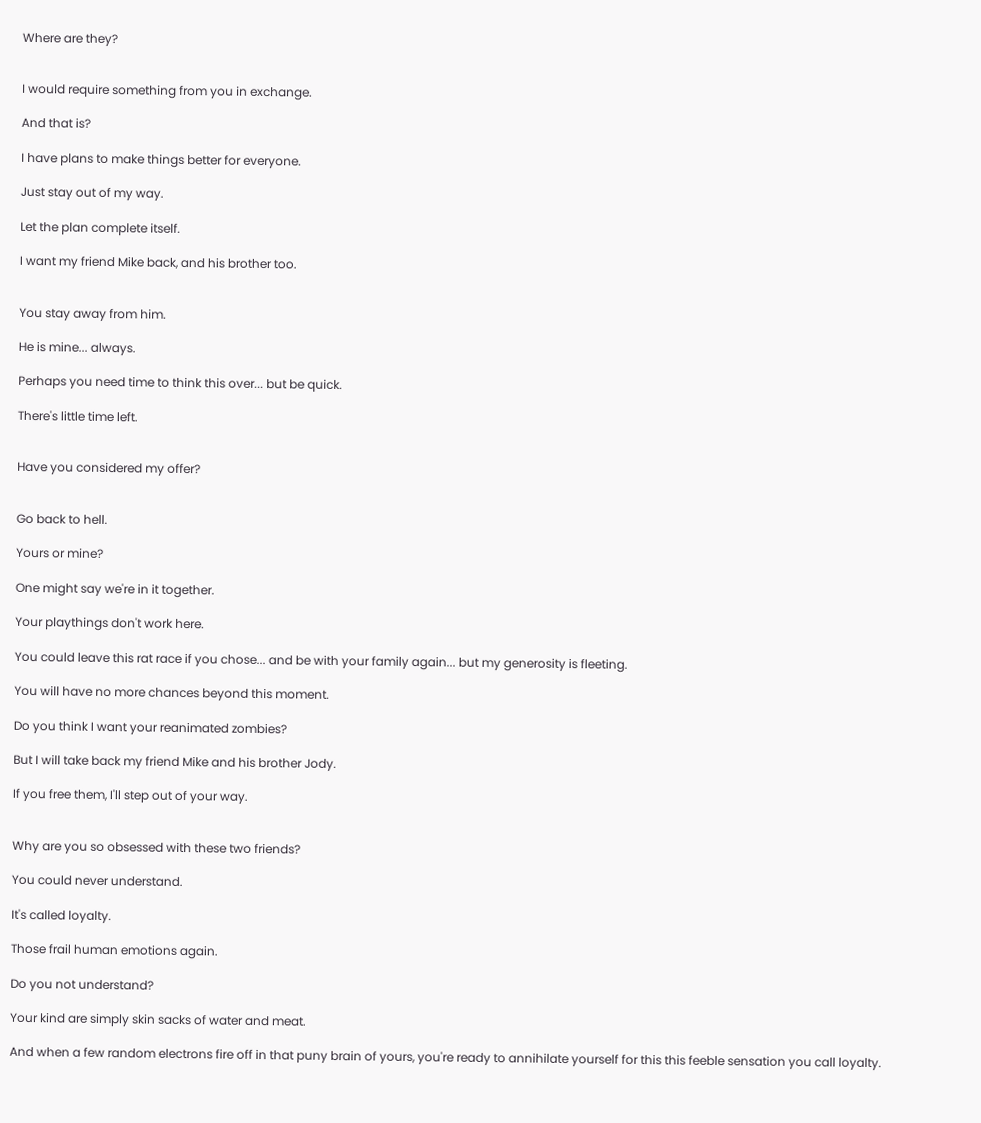Where are they?


I would require something from you in exchange.

And that is?

I have plans to make things better for everyone.

Just stay out of my way.

Let the plan complete itself.

I want my friend Mike back, and his brother too.


You stay away from him.

He is mine... always.

Perhaps you need time to think this over... but be quick.

There's little time left.


Have you considered my offer?


Go back to hell.

Yours or mine?

One might say we're in it together.

Your playthings don't work here.

You could leave this rat race if you chose... and be with your family again... but my generosity is fleeting.

You will have no more chances beyond this moment.

Do you think I want your reanimated zombies?

But I will take back my friend Mike and his brother Jody.

If you free them, I'll step out of your way.


Why are you so obsessed with these two friends?

You could never understand.

It's called loyalty.

Those frail human emotions again.

Do you not understand?

Your kind are simply skin sacks of water and meat.

And when a few random electrons fire off in that puny brain of yours, you're ready to annihilate yourself for this this feeble sensation you call loyalty.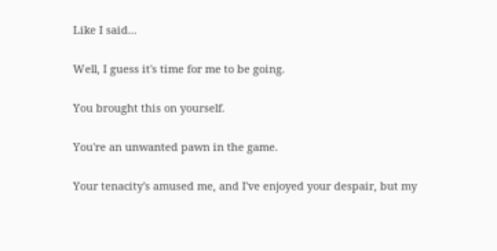Like I said...

Well, I guess it's time for me to be going.

You brought this on yourself.

You're an unwanted pawn in the game.

Your tenacity's amused me, and I've enjoyed your despair, but my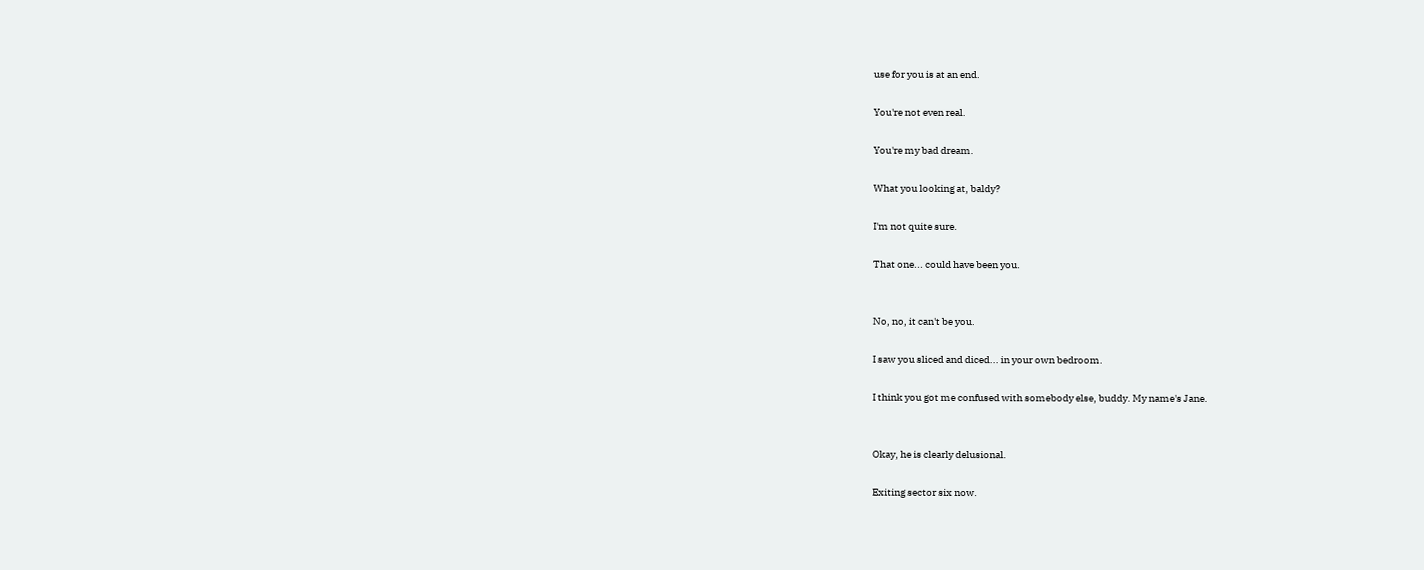use for you is at an end.

You're not even real.

You're my bad dream.

What you looking at, baldy?

I'm not quite sure.

That one... could have been you.


No, no, it can't be you.

I saw you sliced and diced... in your own bedroom.

I think you got me confused with somebody else, buddy. My name's Jane.


Okay, he is clearly delusional.

Exiting sector six now.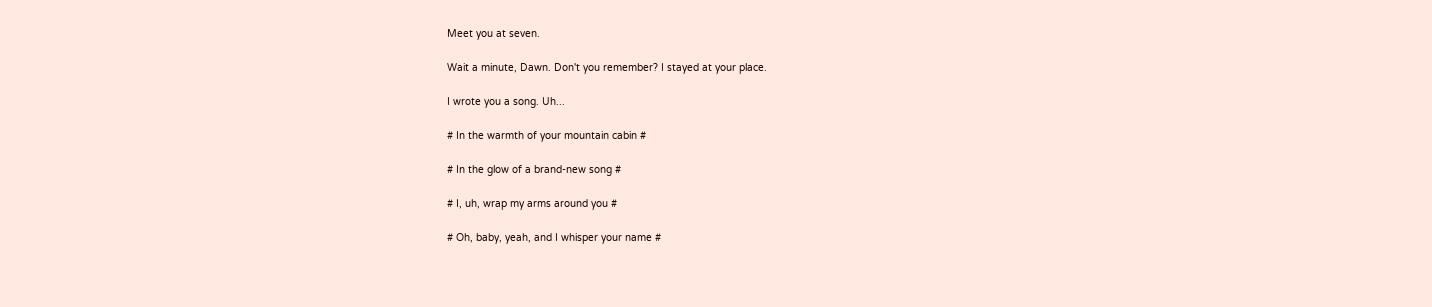Meet you at seven.

Wait a minute, Dawn. Don't you remember? I stayed at your place.

I wrote you a song. Uh...

# In the warmth of your mountain cabin #

# In the glow of a brand-new song #

# I, uh, wrap my arms around you #

# Oh, baby, yeah, and I whisper your name #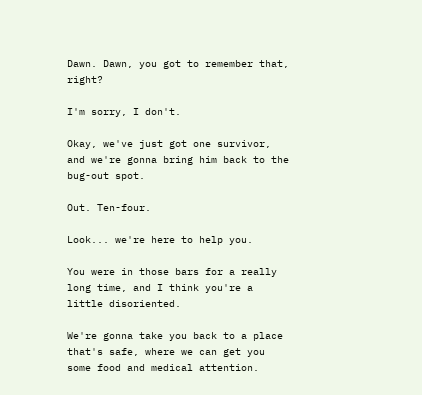Dawn. Dawn, you got to remember that, right?

I'm sorry, I don't.

Okay, we've just got one survivor, and we're gonna bring him back to the bug-out spot.

Out. Ten-four.

Look... we're here to help you.

You were in those bars for a really long time, and I think you're a little disoriented.

We're gonna take you back to a place that's safe, where we can get you some food and medical attention.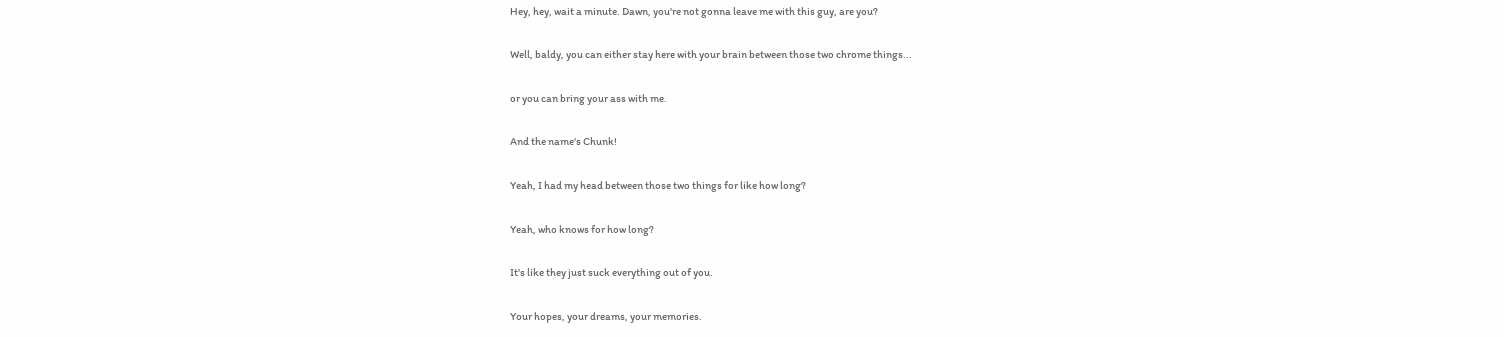Hey, hey, wait a minute. Dawn, you're not gonna leave me with this guy, are you?

Well, baldy, you can either stay here with your brain between those two chrome things...

or you can bring your ass with me.

And the name's Chunk!

Yeah, I had my head between those two things for like how long?

Yeah, who knows for how long?

It's like they just suck everything out of you.

Your hopes, your dreams, your memories.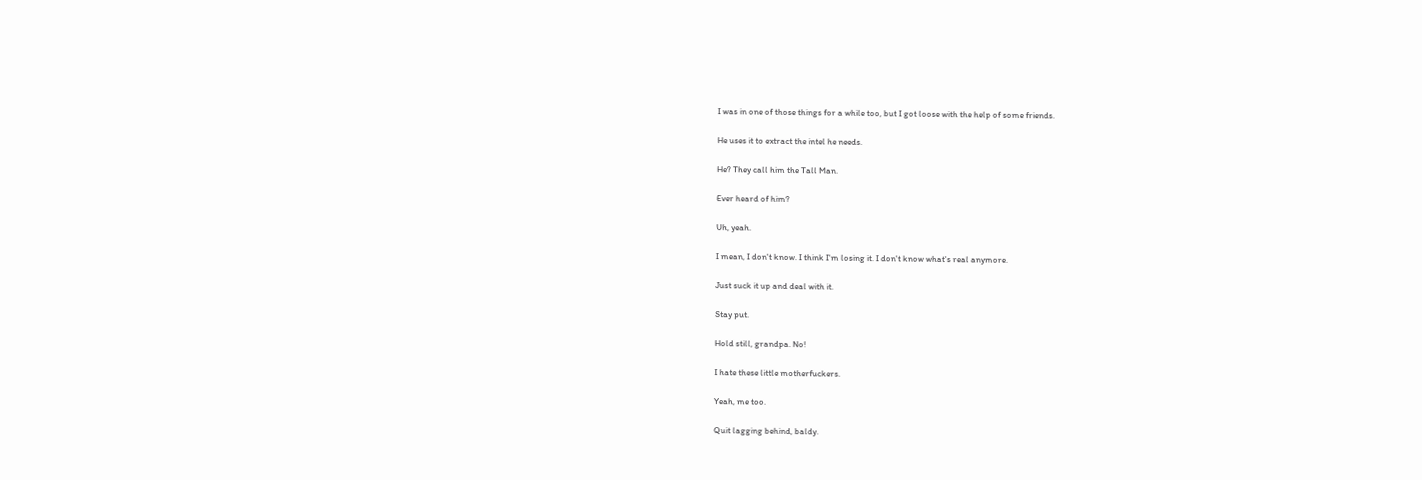I was in one of those things for a while too, but I got loose with the help of some friends.

He uses it to extract the intel he needs.

He? They call him the Tall Man.

Ever heard of him?

Uh, yeah.

I mean, I don't know. I think I'm losing it. I don't know what's real anymore.

Just suck it up and deal with it.

Stay put.

Hold still, grandpa. No!

I hate these little motherfuckers.

Yeah, me too.

Quit lagging behind, baldy.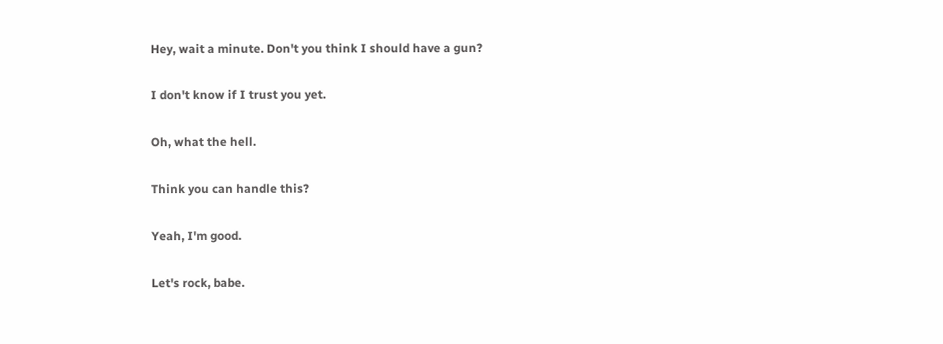Hey, wait a minute. Don't you think I should have a gun?

I don't know if I trust you yet.

Oh, what the hell.

Think you can handle this?

Yeah, I'm good.

Let's rock, babe.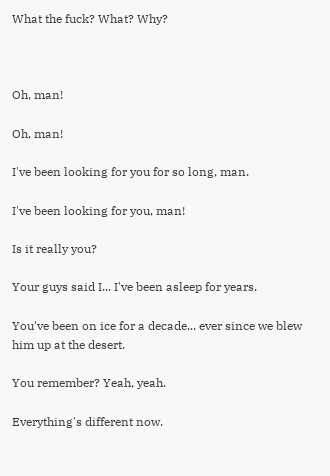What the fuck? What? Why?



Oh, man!

Oh, man!

I've been looking for you for so long, man.

I've been looking for you, man!

Is it really you?

Your guys said I... I've been asleep for years.

You've been on ice for a decade... ever since we blew him up at the desert.

You remember? Yeah, yeah.

Everything's different now.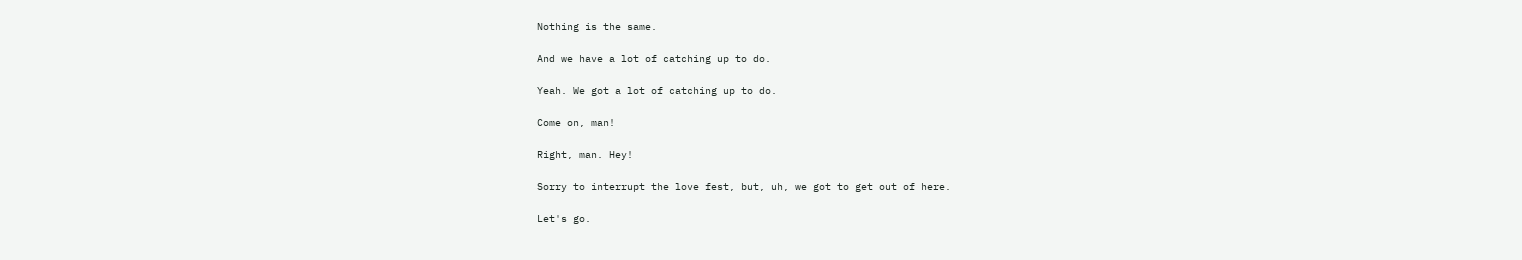Nothing is the same.

And we have a lot of catching up to do.

Yeah. We got a lot of catching up to do.

Come on, man!

Right, man. Hey!

Sorry to interrupt the love fest, but, uh, we got to get out of here.

Let's go.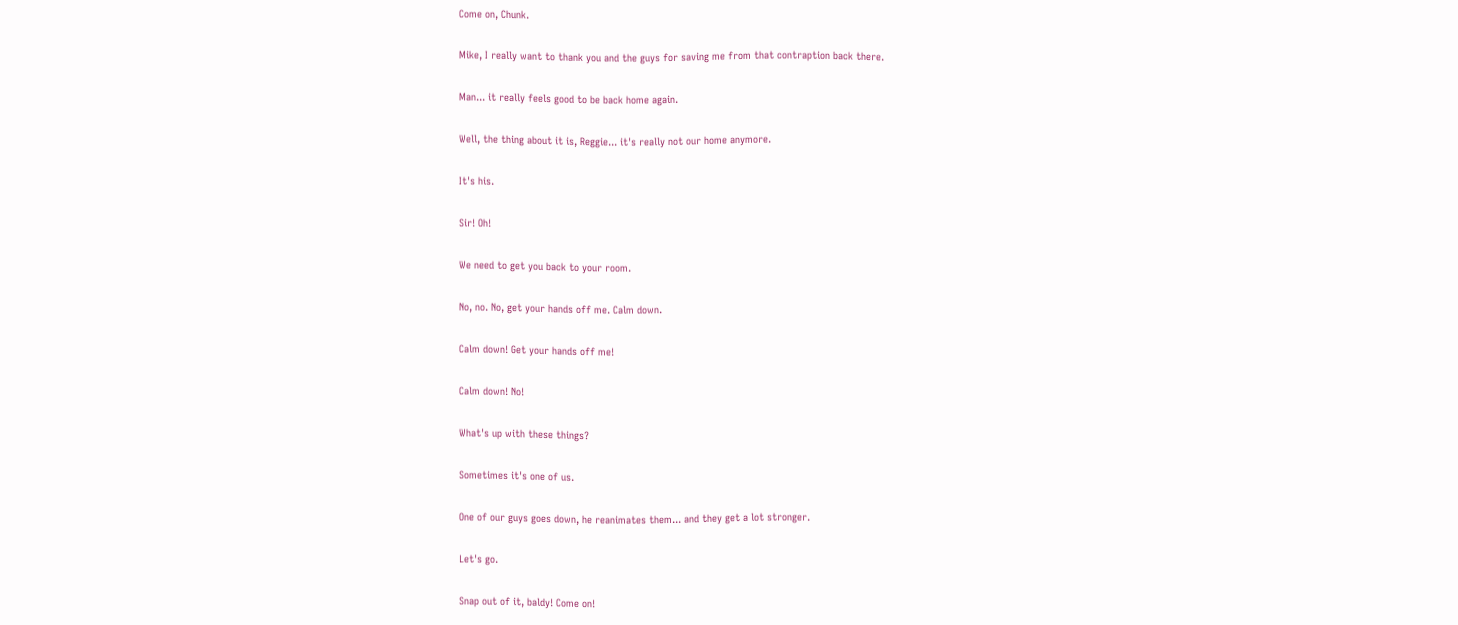Come on, Chunk.

Mike, I really want to thank you and the guys for saving me from that contraption back there.

Man... it really feels good to be back home again.

Well, the thing about it is, Reggie... it's really not our home anymore.

It's his.

Sir! Oh!

We need to get you back to your room.

No, no. No, get your hands off me. Calm down.

Calm down! Get your hands off me!

Calm down! No!

What's up with these things?

Sometimes it's one of us.

One of our guys goes down, he reanimates them... and they get a lot stronger.

Let's go.

Snap out of it, baldy! Come on!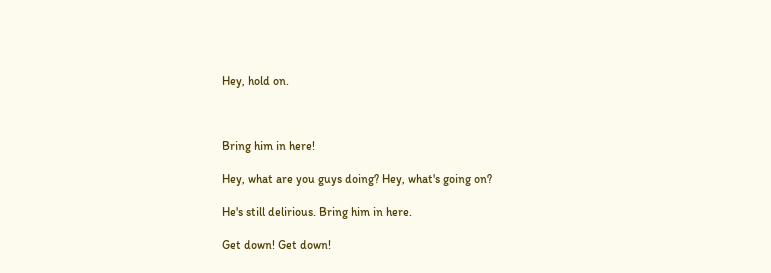Hey, hold on.



Bring him in here!

Hey, what are you guys doing? Hey, what's going on?

He's still delirious. Bring him in here.

Get down! Get down!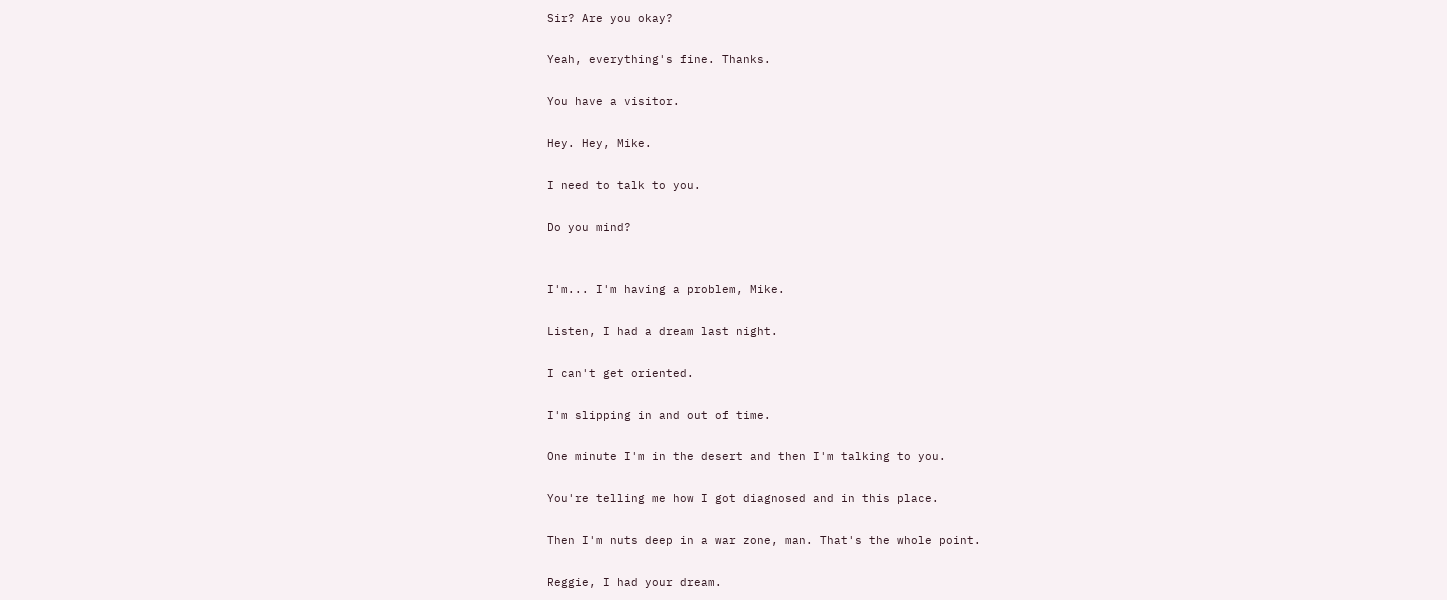Sir? Are you okay?

Yeah, everything's fine. Thanks.

You have a visitor.

Hey. Hey, Mike.

I need to talk to you.

Do you mind?


I'm... I'm having a problem, Mike.

Listen, I had a dream last night.

I can't get oriented.

I'm slipping in and out of time.

One minute I'm in the desert and then I'm talking to you.

You're telling me how I got diagnosed and in this place.

Then I'm nuts deep in a war zone, man. That's the whole point.

Reggie, I had your dream.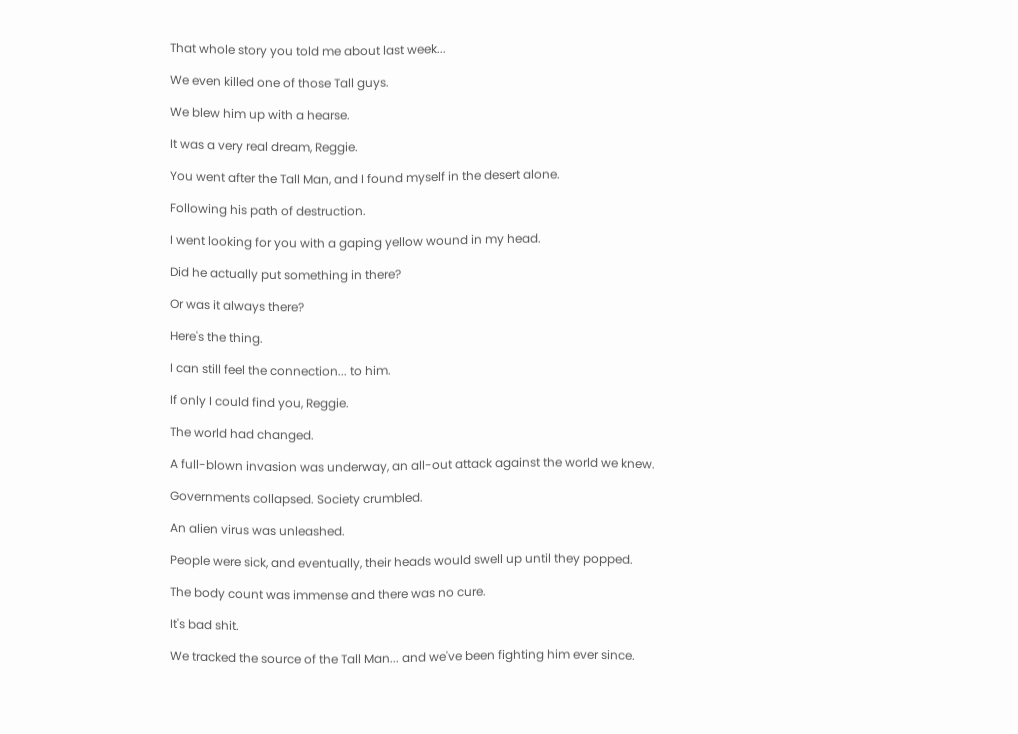That whole story you told me about last week...

We even killed one of those Tall guys.

We blew him up with a hearse.

It was a very real dream, Reggie.

You went after the Tall Man, and I found myself in the desert alone.

Following his path of destruction.

I went looking for you with a gaping yellow wound in my head.

Did he actually put something in there?

Or was it always there?

Here's the thing.

I can still feel the connection... to him.

If only I could find you, Reggie.

The world had changed.

A full-blown invasion was underway, an all-out attack against the world we knew.

Governments collapsed. Society crumbled.

An alien virus was unleashed.

People were sick, and eventually, their heads would swell up until they popped.

The body count was immense and there was no cure.

It's bad shit.

We tracked the source of the Tall Man... and we've been fighting him ever since.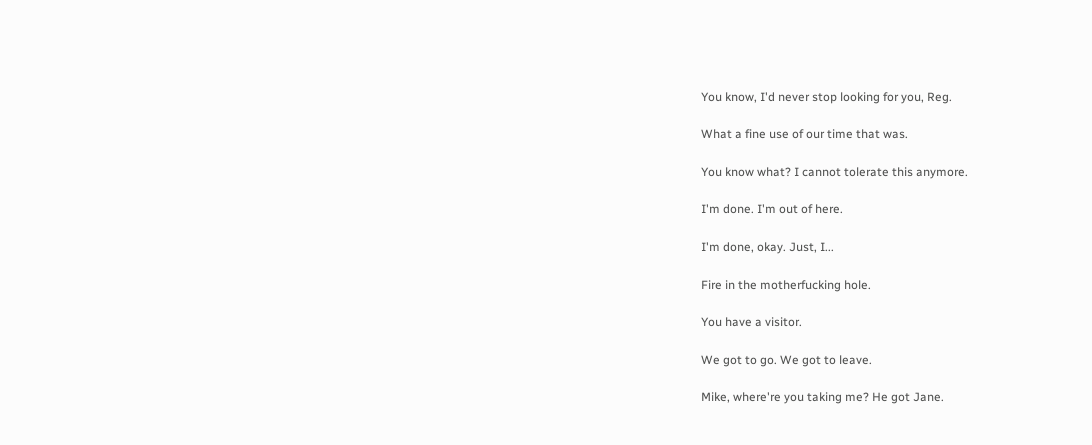You know, I'd never stop looking for you, Reg.

What a fine use of our time that was.

You know what? I cannot tolerate this anymore.

I'm done. I'm out of here.

I'm done, okay. Just, I...

Fire in the motherfucking hole.

You have a visitor.

We got to go. We got to leave.

Mike, where're you taking me? He got Jane.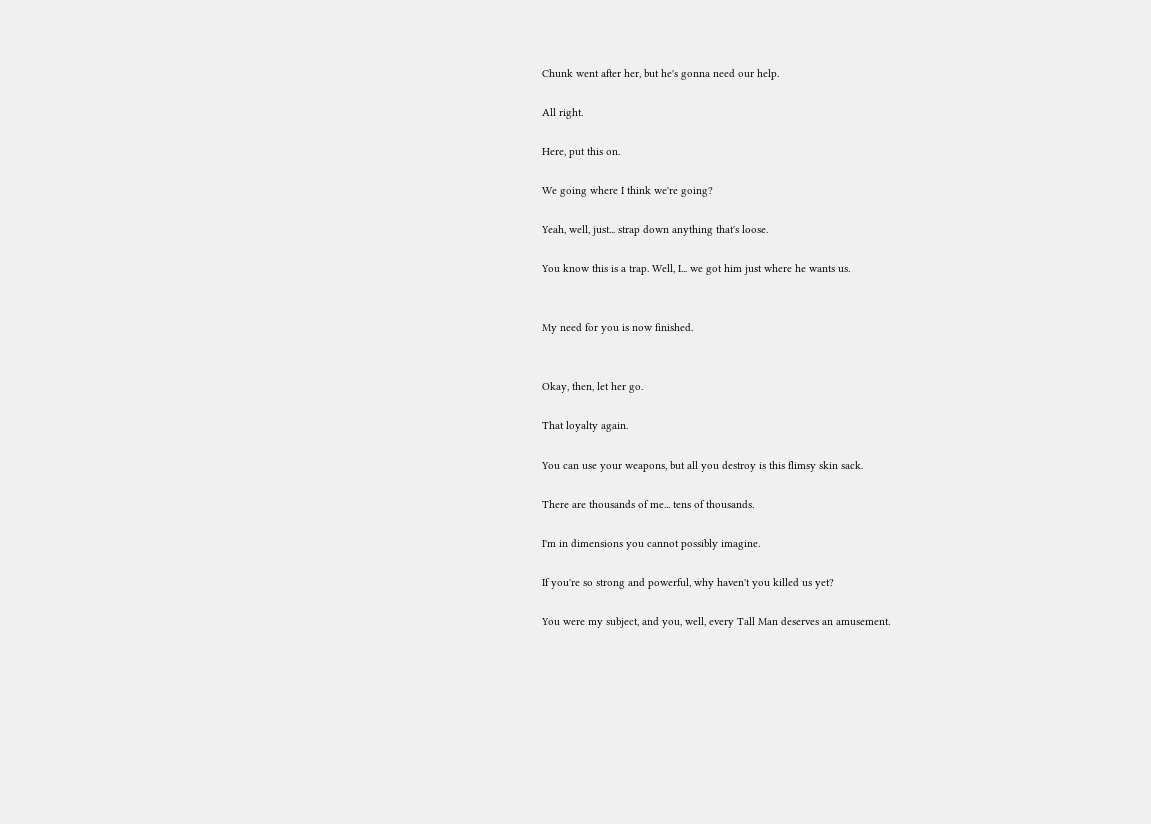Chunk went after her, but he's gonna need our help.

All right.

Here, put this on.

We going where I think we're going?

Yeah, well, just... strap down anything that's loose.

You know this is a trap. Well, I... we got him just where he wants us.


My need for you is now finished.


Okay, then, let her go.

That loyalty again.

You can use your weapons, but all you destroy is this flimsy skin sack.

There are thousands of me... tens of thousands.

I'm in dimensions you cannot possibly imagine.

If you're so strong and powerful, why haven't you killed us yet?

You were my subject, and you, well, every Tall Man deserves an amusement.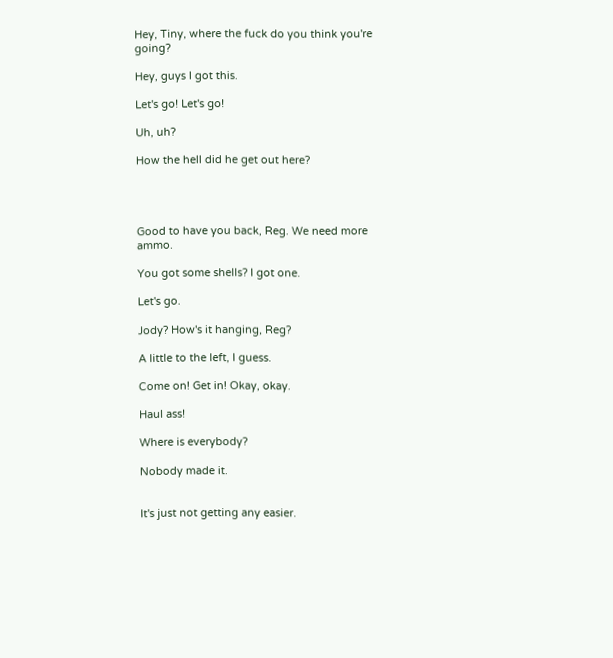Hey, Tiny, where the fuck do you think you're going?

Hey, guys I got this.

Let's go! Let's go!

Uh, uh?

How the hell did he get out here?




Good to have you back, Reg. We need more ammo.

You got some shells? I got one.

Let's go.

Jody? How's it hanging, Reg?

A little to the left, I guess.

Come on! Get in! Okay, okay.

Haul ass!

Where is everybody?

Nobody made it.


It's just not getting any easier.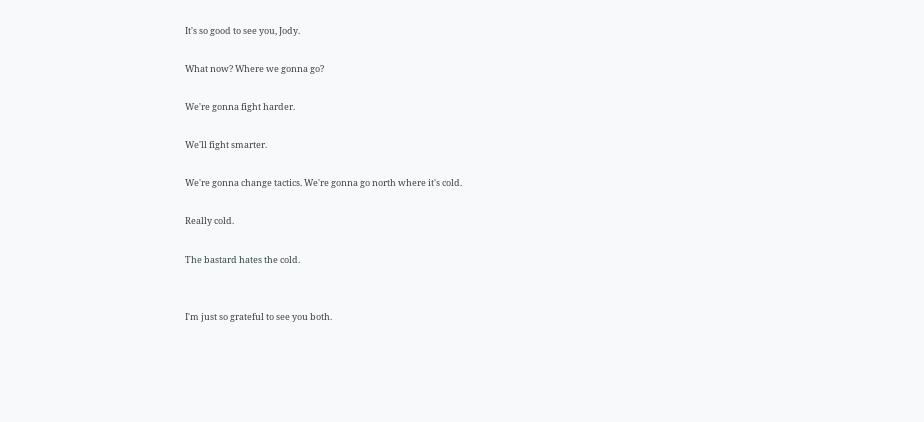It's so good to see you, Jody.

What now? Where we gonna go?

We're gonna fight harder.

We'll fight smarter.

We're gonna change tactics. We're gonna go north where it's cold.

Really cold.

The bastard hates the cold.


I'm just so grateful to see you both.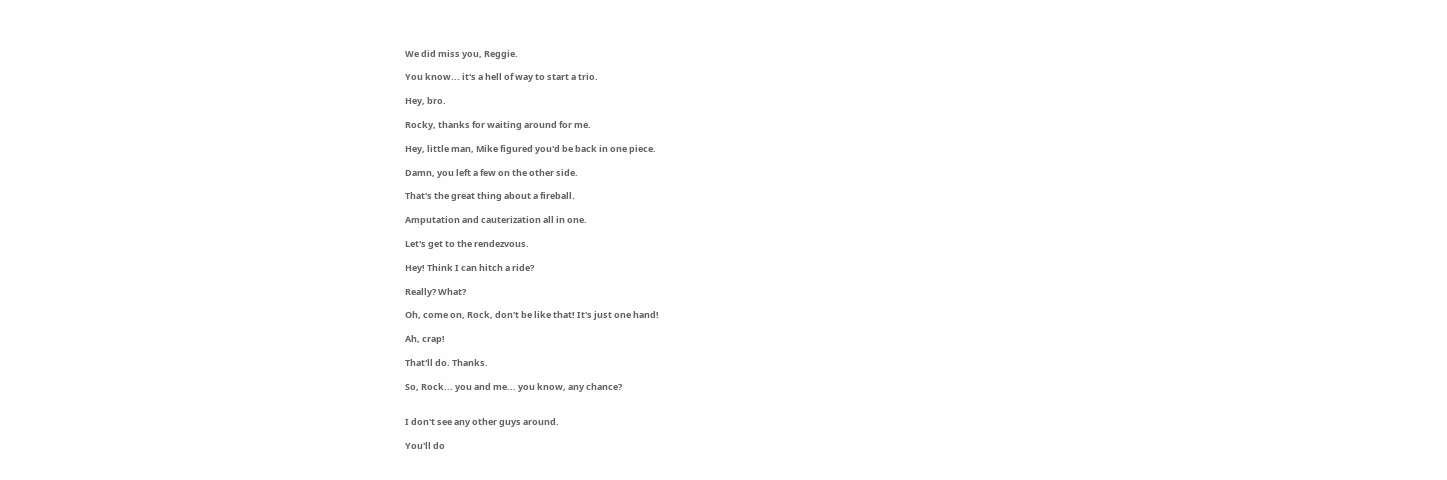We did miss you, Reggie.

You know... it's a hell of way to start a trio.

Hey, bro.

Rocky, thanks for waiting around for me.

Hey, little man, Mike figured you'd be back in one piece.

Damn, you left a few on the other side.

That's the great thing about a fireball.

Amputation and cauterization all in one.

Let's get to the rendezvous.

Hey! Think I can hitch a ride?

Really? What?

Oh, come on, Rock, don't be like that! It's just one hand!

Ah, crap!

That'll do. Thanks.

So, Rock... you and me... you know, any chance?


I don't see any other guys around.

You'll do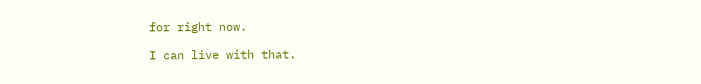for right now.

I can live with that.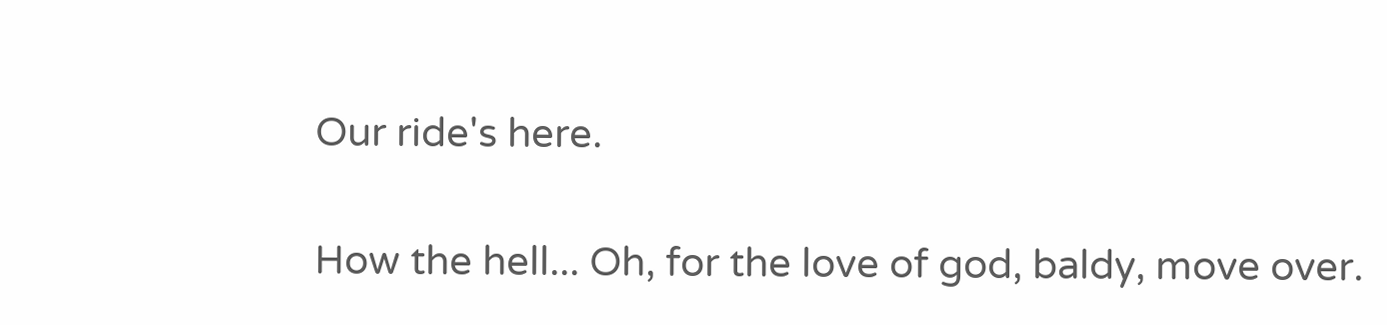Our ride's here.

How the hell... Oh, for the love of god, baldy, move over.